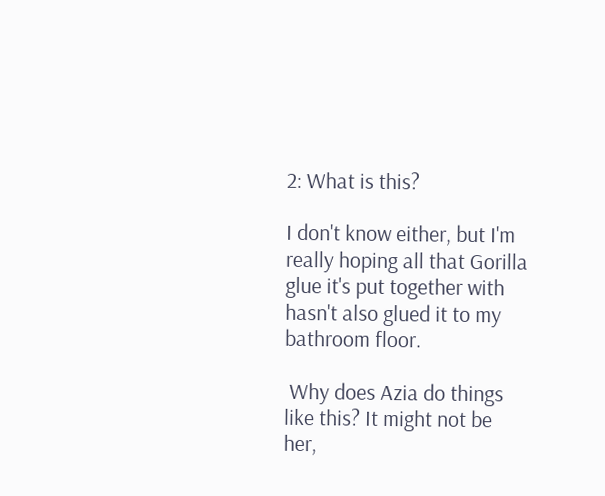2: What is this?

I don't know either, but I'm really hoping all that Gorilla glue it's put together with hasn't also glued it to my bathroom floor.

 Why does Azia do things like this? It might not be her,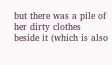but there was a pile of her dirty clothes beside it (which is also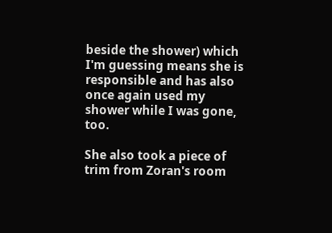beside the shower) which I'm guessing means she is responsible and has also once again used my shower while I was gone, too.

She also took a piece of trim from Zoran's room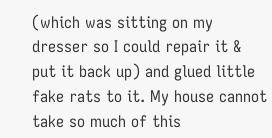(which was sitting on my dresser so I could repair it & put it back up) and glued little fake rats to it. My house cannot take so much of this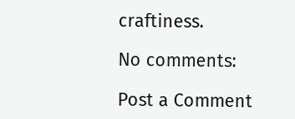craftiness.

No comments:

Post a Comment